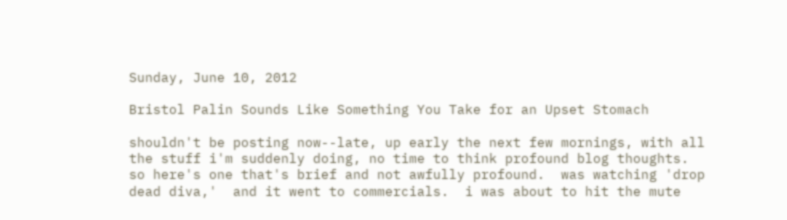Sunday, June 10, 2012

Bristol Palin Sounds Like Something You Take for an Upset Stomach

shouldn't be posting now--late, up early the next few mornings, with all the stuff i'm suddenly doing, no time to think profound blog thoughts.  so here's one that's brief and not awfully profound.  was watching 'drop dead diva,'  and it went to commercials.  i was about to hit the mute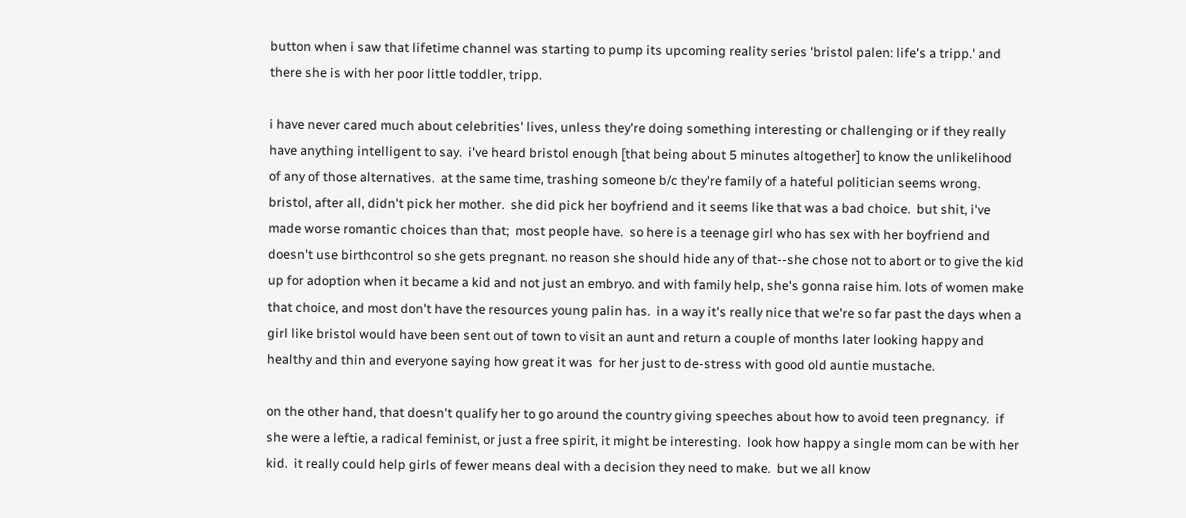button when i saw that lifetime channel was starting to pump its upcoming reality series 'bristol palen: life's a tripp.' and there she is with her poor little toddler, tripp.

i have never cared much about celebrities' lives, unless they're doing something interesting or challenging or if they really have anything intelligent to say.  i've heard bristol enough [that being about 5 minutes altogether] to know the unlikelihood of any of those alternatives.  at the same time, trashing someone b/c they're family of a hateful politician seems wrong.  bristol, after all, didn't pick her mother.  she did pick her boyfriend and it seems like that was a bad choice.  but shit, i've made worse romantic choices than that;  most people have.  so here is a teenage girl who has sex with her boyfriend and doesn't use birthcontrol so she gets pregnant. no reason she should hide any of that--she chose not to abort or to give the kid up for adoption when it became a kid and not just an embryo. and with family help, she's gonna raise him. lots of women make that choice, and most don't have the resources young palin has.  in a way it's really nice that we're so far past the days when a girl like bristol would have been sent out of town to visit an aunt and return a couple of months later looking happy and healthy and thin and everyone saying how great it was  for her just to de-stress with good old auntie mustache.

on the other hand, that doesn't qualify her to go around the country giving speeches about how to avoid teen pregnancy.  if she were a leftie, a radical feminist, or just a free spirit, it might be interesting.  look how happy a single mom can be with her kid.  it really could help girls of fewer means deal with a decision they need to make.  but we all know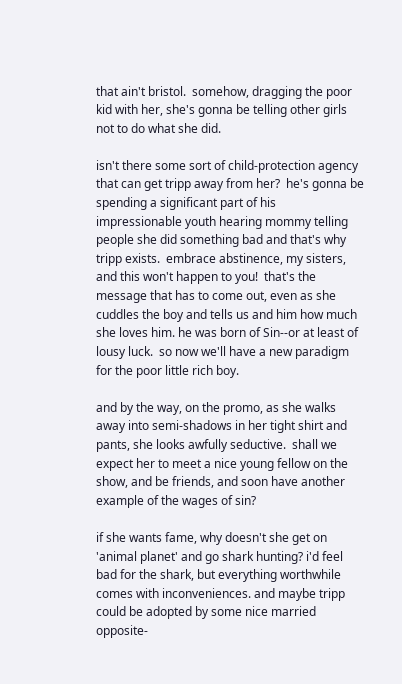that ain't bristol.  somehow, dragging the poor kid with her, she's gonna be telling other girls not to do what she did.

isn't there some sort of child-protection agency that can get tripp away from her?  he's gonna be spending a significant part of his impressionable youth hearing mommy telling people she did something bad and that's why tripp exists.  embrace abstinence, my sisters, and this won't happen to you!  that's the message that has to come out, even as she cuddles the boy and tells us and him how much she loves him. he was born of Sin--or at least of lousy luck.  so now we'll have a new paradigm for the poor little rich boy.

and by the way, on the promo, as she walks away into semi-shadows in her tight shirt and pants, she looks awfully seductive.  shall we expect her to meet a nice young fellow on the show, and be friends, and soon have another example of the wages of sin?

if she wants fame, why doesn't she get on 'animal planet' and go shark hunting? i'd feel bad for the shark, but everything worthwhile comes with inconveniences. and maybe tripp could be adopted by some nice married opposite-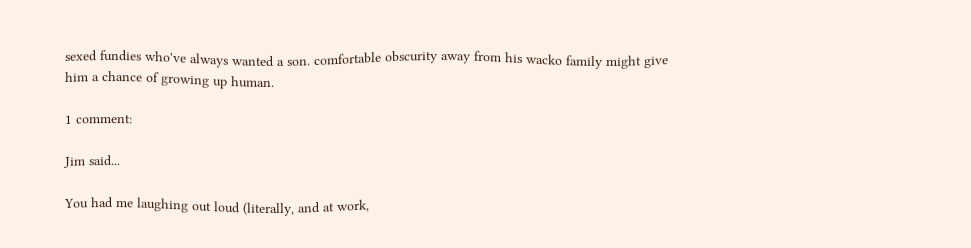sexed fundies who've always wanted a son. comfortable obscurity away from his wacko family might give him a chance of growing up human.

1 comment:

Jim said...

You had me laughing out loud (literally, and at work,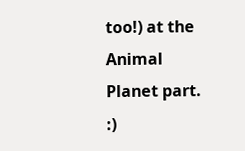too!) at the Animal Planet part. :)